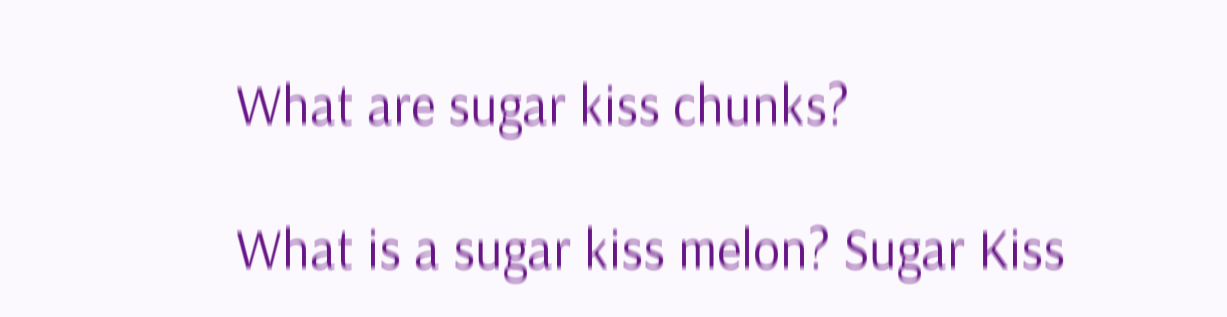What are sugar kiss chunks?

What is a sugar kiss melon? Sugar Kiss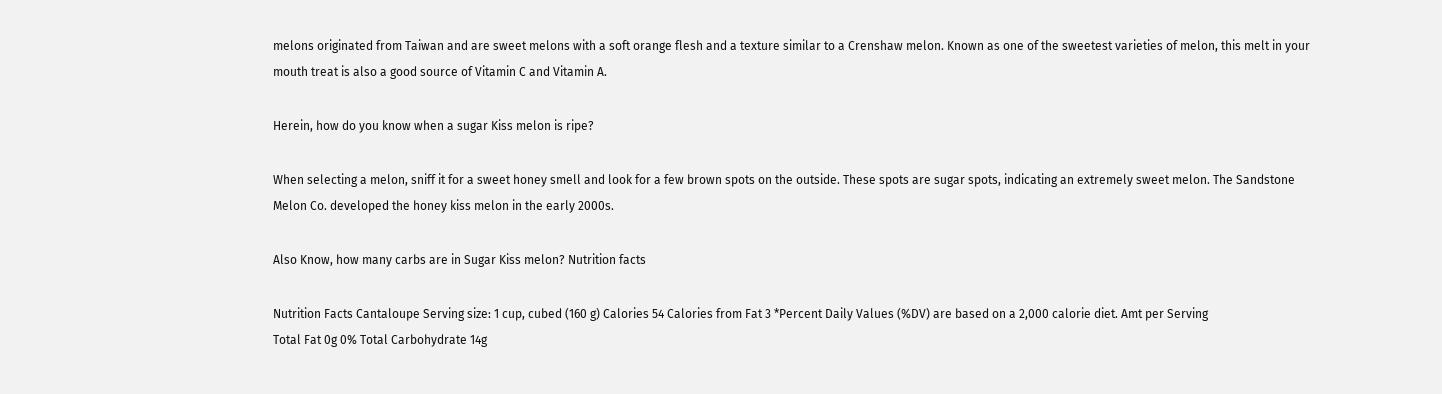melons originated from Taiwan and are sweet melons with a soft orange flesh and a texture similar to a Crenshaw melon. Known as one of the sweetest varieties of melon, this melt in your mouth treat is also a good source of Vitamin C and Vitamin A.

Herein, how do you know when a sugar Kiss melon is ripe?

When selecting a melon, sniff it for a sweet honey smell and look for a few brown spots on the outside. These spots are sugar spots, indicating an extremely sweet melon. The Sandstone Melon Co. developed the honey kiss melon in the early 2000s.

Also Know, how many carbs are in Sugar Kiss melon? Nutrition facts

Nutrition Facts Cantaloupe Serving size: 1 cup, cubed (160 g) Calories 54 Calories from Fat 3 *Percent Daily Values (%DV) are based on a 2,000 calorie diet. Amt per Serving
Total Fat 0g 0% Total Carbohydrate 14g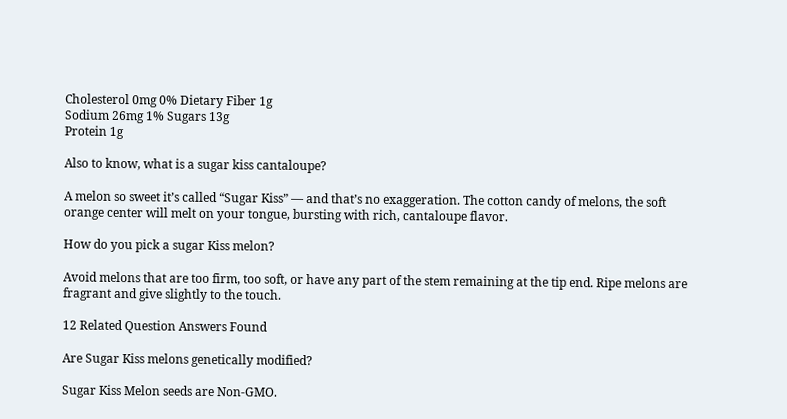Cholesterol 0mg 0% Dietary Fiber 1g
Sodium 26mg 1% Sugars 13g
Protein 1g

Also to know, what is a sugar kiss cantaloupe?

A melon so sweet it’s called “Sugar Kiss” — and that’s no exaggeration. The cotton candy of melons, the soft orange center will melt on your tongue, bursting with rich, cantaloupe flavor.

How do you pick a sugar Kiss melon?

Avoid melons that are too firm, too soft, or have any part of the stem remaining at the tip end. Ripe melons are fragrant and give slightly to the touch.

12 Related Question Answers Found

Are Sugar Kiss melons genetically modified?

Sugar Kiss Melon seeds are Non-GMO.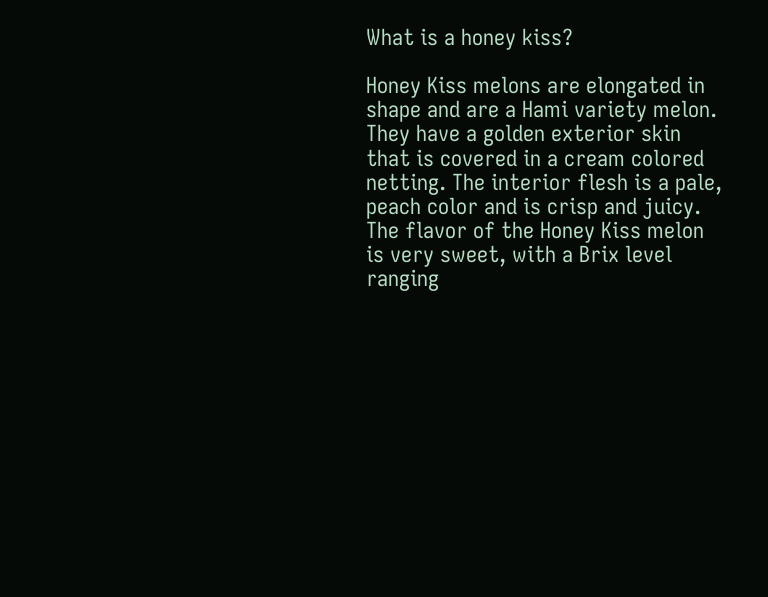What is a honey kiss?

Honey Kiss melons are elongated in shape and are a Hami variety melon. They have a golden exterior skin that is covered in a cream colored netting. The interior flesh is a pale, peach color and is crisp and juicy. The flavor of the Honey Kiss melon is very sweet, with a Brix level ranging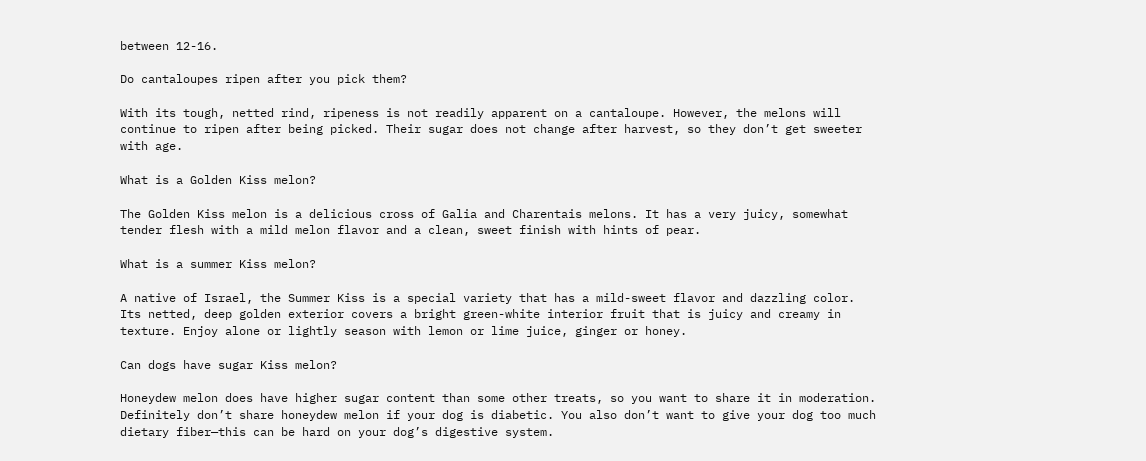between 12-16.

Do cantaloupes ripen after you pick them?

With its tough, netted rind, ripeness is not readily apparent on a cantaloupe. However, the melons will continue to ripen after being picked. Their sugar does not change after harvest, so they don’t get sweeter with age.

What is a Golden Kiss melon?

The Golden Kiss melon is a delicious cross of Galia and Charentais melons. It has a very juicy, somewhat tender flesh with a mild melon flavor and a clean, sweet finish with hints of pear.

What is a summer Kiss melon?

A native of Israel, the Summer Kiss is a special variety that has a mild-sweet flavor and dazzling color. Its netted, deep golden exterior covers a bright green-white interior fruit that is juicy and creamy in texture. Enjoy alone or lightly season with lemon or lime juice, ginger or honey.

Can dogs have sugar Kiss melon?

Honeydew melon does have higher sugar content than some other treats, so you want to share it in moderation. Definitely don’t share honeydew melon if your dog is diabetic. You also don’t want to give your dog too much dietary fiber—this can be hard on your dog’s digestive system.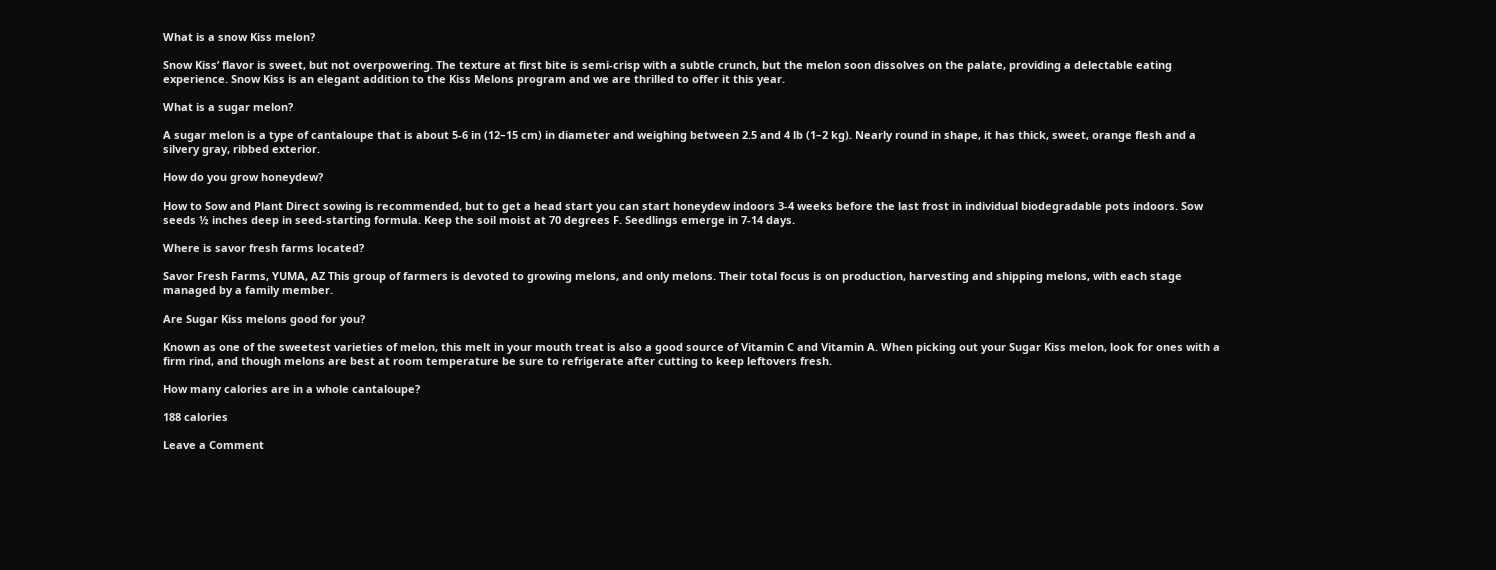What is a snow Kiss melon?

Snow Kiss’ flavor is sweet, but not overpowering. The texture at first bite is semi-crisp with a subtle crunch, but the melon soon dissolves on the palate, providing a delectable eating experience. Snow Kiss is an elegant addition to the Kiss Melons program and we are thrilled to offer it this year.

What is a sugar melon?

A sugar melon is a type of cantaloupe that is about 5-6 in (12–15 cm) in diameter and weighing between 2.5 and 4 lb (1–2 kg). Nearly round in shape, it has thick, sweet, orange flesh and a silvery gray, ribbed exterior.

How do you grow honeydew?

How to Sow and Plant Direct sowing is recommended, but to get a head start you can start honeydew indoors 3-4 weeks before the last frost in individual biodegradable pots indoors. Sow seeds ½ inches deep in seed-starting formula. Keep the soil moist at 70 degrees F. Seedlings emerge in 7-14 days.

Where is savor fresh farms located?

Savor Fresh Farms, YUMA, AZ This group of farmers is devoted to growing melons, and only melons. Their total focus is on production, harvesting and shipping melons, with each stage managed by a family member.

Are Sugar Kiss melons good for you?

Known as one of the sweetest varieties of melon, this melt in your mouth treat is also a good source of Vitamin C and Vitamin A. When picking out your Sugar Kiss melon, look for ones with a firm rind, and though melons are best at room temperature be sure to refrigerate after cutting to keep leftovers fresh.

How many calories are in a whole cantaloupe?

188 calories

Leave a Comment